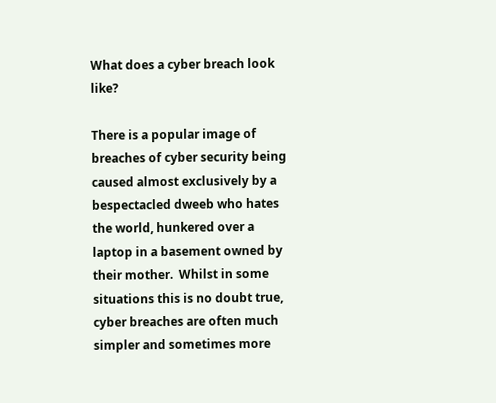What does a cyber breach look like?

There is a popular image of breaches of cyber security being caused almost exclusively by a bespectacled dweeb who hates the world, hunkered over a laptop in a basement owned by their mother.  Whilst in some situations this is no doubt true, cyber breaches are often much simpler and sometimes more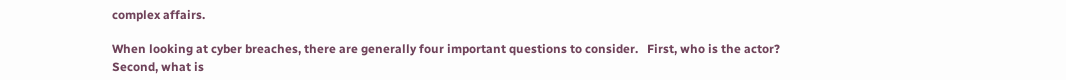complex affairs.

When looking at cyber breaches, there are generally four important questions to consider.   First, who is the actor?  Second, what is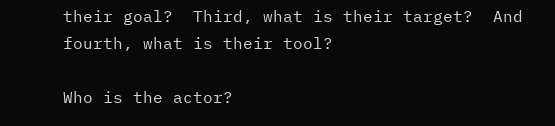their goal?  Third, what is their target?  And fourth, what is their tool?

Who is the actor?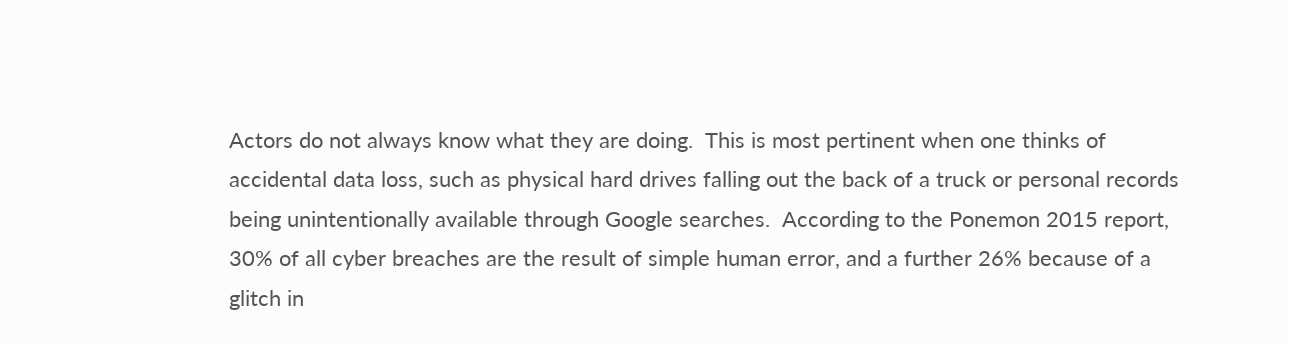Actors do not always know what they are doing.  This is most pertinent when one thinks of accidental data loss, such as physical hard drives falling out the back of a truck or personal records being unintentionally available through Google searches.  According to the Ponemon 2015 report, 30% of all cyber breaches are the result of simple human error, and a further 26% because of a glitch in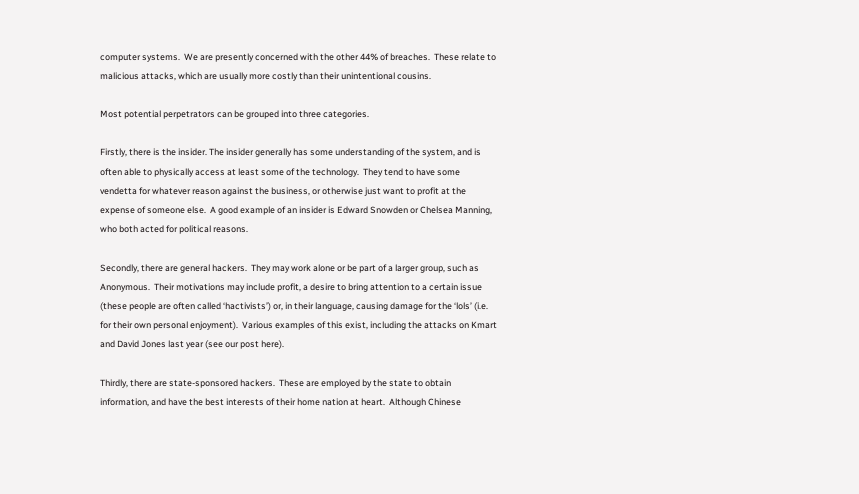computer systems.  We are presently concerned with the other 44% of breaches.  These relate to malicious attacks, which are usually more costly than their unintentional cousins.

Most potential perpetrators can be grouped into three categories.

Firstly, there is the insider. The insider generally has some understanding of the system, and is often able to physically access at least some of the technology.  They tend to have some vendetta for whatever reason against the business, or otherwise just want to profit at the expense of someone else.  A good example of an insider is Edward Snowden or Chelsea Manning, who both acted for political reasons.

Secondly, there are general hackers.  They may work alone or be part of a larger group, such as Anonymous.  Their motivations may include profit, a desire to bring attention to a certain issue (these people are often called ‘hactivists’) or, in their language, causing damage for the ‘lols’ (i.e. for their own personal enjoyment).  Various examples of this exist, including the attacks on Kmart and David Jones last year (see our post here).

Thirdly, there are state-sponsored hackers.  These are employed by the state to obtain information, and have the best interests of their home nation at heart.  Although Chinese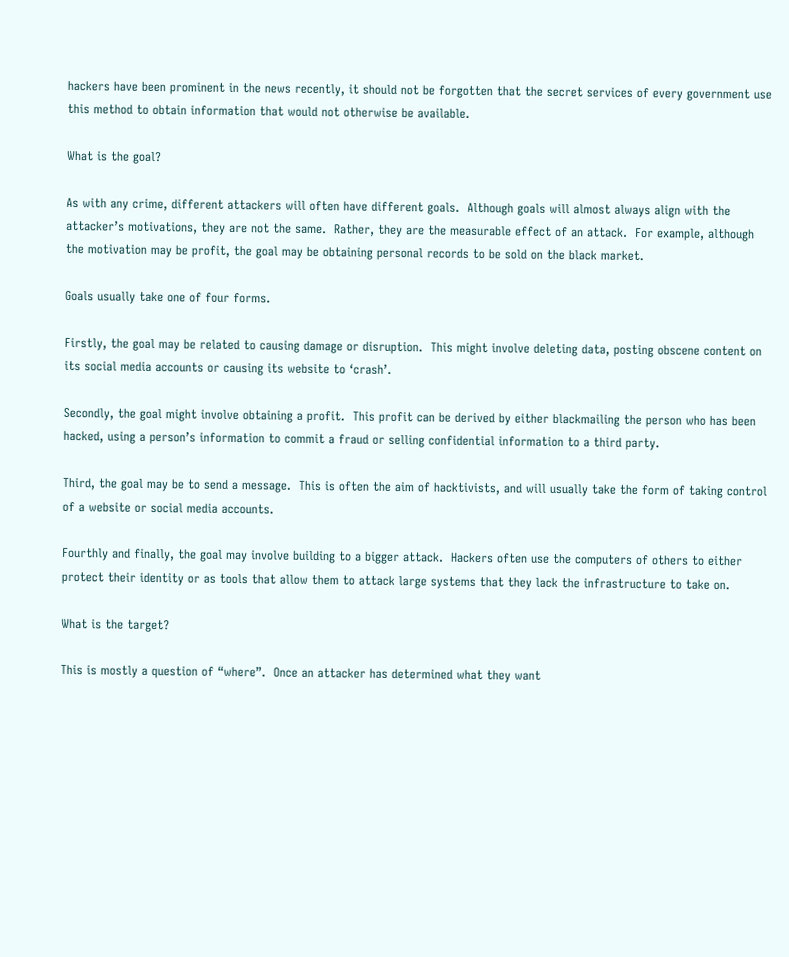hackers have been prominent in the news recently, it should not be forgotten that the secret services of every government use this method to obtain information that would not otherwise be available.

What is the goal?

As with any crime, different attackers will often have different goals.  Although goals will almost always align with the attacker’s motivations, they are not the same.  Rather, they are the measurable effect of an attack.  For example, although the motivation may be profit, the goal may be obtaining personal records to be sold on the black market.

Goals usually take one of four forms.

Firstly, the goal may be related to causing damage or disruption.  This might involve deleting data, posting obscene content on its social media accounts or causing its website to ‘crash’.

Secondly, the goal might involve obtaining a profit.  This profit can be derived by either blackmailing the person who has been hacked, using a person’s information to commit a fraud or selling confidential information to a third party.

Third, the goal may be to send a message.  This is often the aim of hacktivists, and will usually take the form of taking control of a website or social media accounts.

Fourthly and finally, the goal may involve building to a bigger attack.  Hackers often use the computers of others to either protect their identity or as tools that allow them to attack large systems that they lack the infrastructure to take on.

What is the target?

This is mostly a question of “where”.  Once an attacker has determined what they want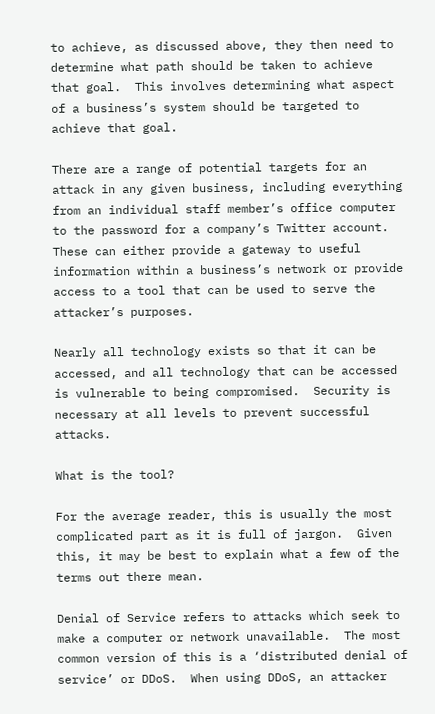to achieve, as discussed above, they then need to determine what path should be taken to achieve that goal.  This involves determining what aspect of a business’s system should be targeted to achieve that goal.

There are a range of potential targets for an attack in any given business, including everything from an individual staff member’s office computer to the password for a company’s Twitter account.  These can either provide a gateway to useful information within a business’s network or provide access to a tool that can be used to serve the attacker’s purposes.

Nearly all technology exists so that it can be accessed, and all technology that can be accessed is vulnerable to being compromised.  Security is necessary at all levels to prevent successful attacks.

What is the tool?

For the average reader, this is usually the most complicated part as it is full of jargon.  Given this, it may be best to explain what a few of the terms out there mean.

Denial of Service refers to attacks which seek to make a computer or network unavailable.  The most common version of this is a ‘distributed denial of service’ or DDoS.  When using DDoS, an attacker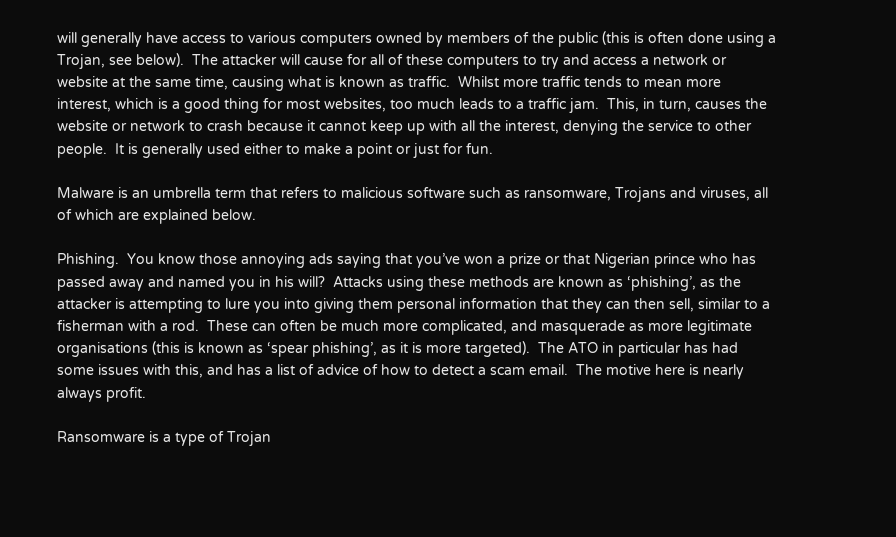will generally have access to various computers owned by members of the public (this is often done using a Trojan, see below).  The attacker will cause for all of these computers to try and access a network or website at the same time, causing what is known as traffic.  Whilst more traffic tends to mean more interest, which is a good thing for most websites, too much leads to a traffic jam.  This, in turn, causes the website or network to crash because it cannot keep up with all the interest, denying the service to other people.  It is generally used either to make a point or just for fun.

Malware is an umbrella term that refers to malicious software such as ransomware, Trojans and viruses, all of which are explained below.

Phishing.  You know those annoying ads saying that you’ve won a prize or that Nigerian prince who has passed away and named you in his will?  Attacks using these methods are known as ‘phishing’, as the attacker is attempting to lure you into giving them personal information that they can then sell, similar to a fisherman with a rod.  These can often be much more complicated, and masquerade as more legitimate organisations (this is known as ‘spear phishing’, as it is more targeted).  The ATO in particular has had some issues with this, and has a list of advice of how to detect a scam email.  The motive here is nearly always profit.

Ransomware is a type of Trojan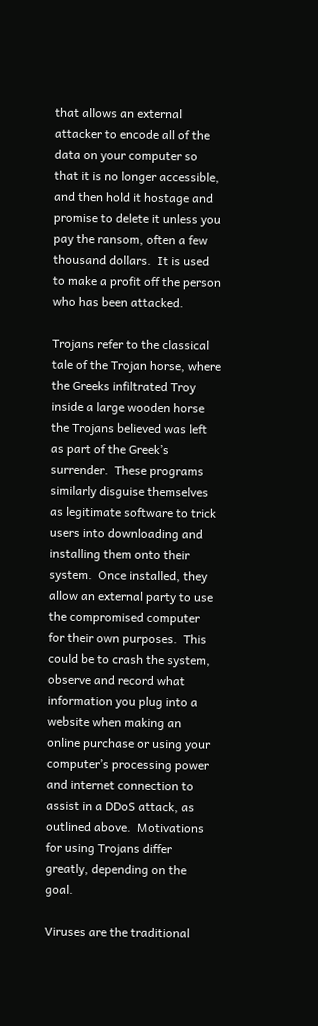that allows an external attacker to encode all of the data on your computer so that it is no longer accessible, and then hold it hostage and promise to delete it unless you pay the ransom, often a few thousand dollars.  It is used to make a profit off the person who has been attacked.

Trojans refer to the classical tale of the Trojan horse, where the Greeks infiltrated Troy inside a large wooden horse the Trojans believed was left as part of the Greek’s surrender.  These programs similarly disguise themselves as legitimate software to trick users into downloading and installing them onto their system.  Once installed, they allow an external party to use the compromised computer for their own purposes.  This could be to crash the system, observe and record what information you plug into a website when making an online purchase or using your computer’s processing power and internet connection to assist in a DDoS attack, as outlined above.  Motivations for using Trojans differ greatly, depending on the goal.

Viruses are the traditional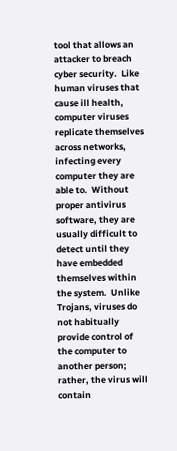tool that allows an attacker to breach cyber security.  Like human viruses that cause ill health, computer viruses replicate themselves across networks, infecting every computer they are able to.  Without proper antivirus software, they are usually difficult to detect until they have embedded themselves within the system.  Unlike Trojans, viruses do not habitually provide control of the computer to another person; rather, the virus will contain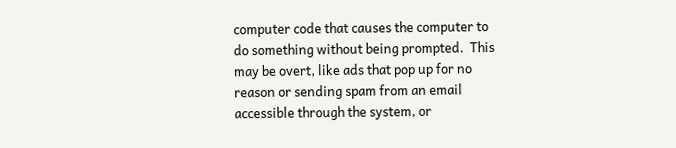computer code that causes the computer to do something without being prompted.  This may be overt, like ads that pop up for no reason or sending spam from an email accessible through the system, or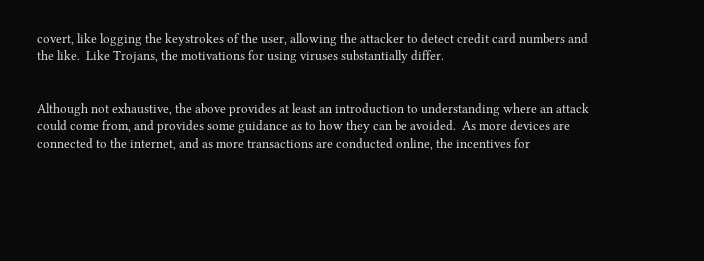covert, like logging the keystrokes of the user, allowing the attacker to detect credit card numbers and the like.  Like Trojans, the motivations for using viruses substantially differ.


Although not exhaustive, the above provides at least an introduction to understanding where an attack could come from, and provides some guidance as to how they can be avoided.  As more devices are connected to the internet, and as more transactions are conducted online, the incentives for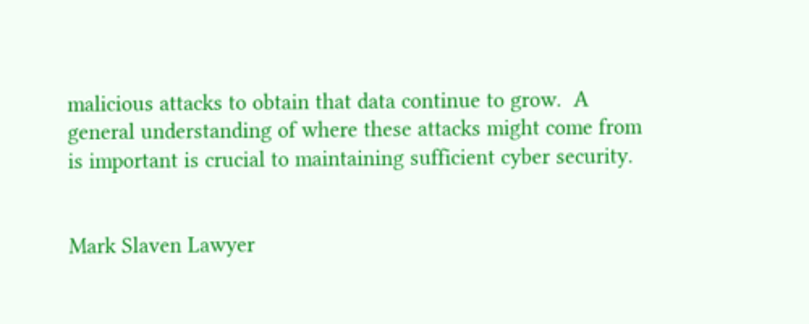malicious attacks to obtain that data continue to grow.  A general understanding of where these attacks might come from is important is crucial to maintaining sufficient cyber security.


Mark Slaven Lawyer